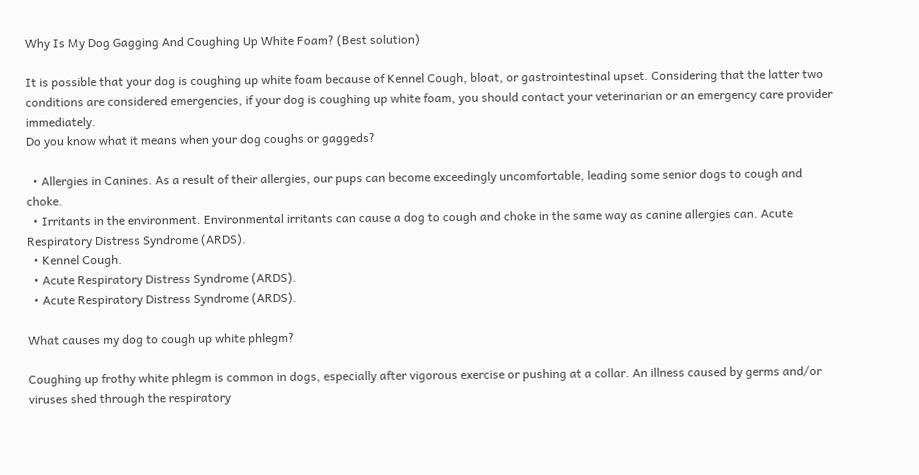Why Is My Dog Gagging And Coughing Up White Foam? (Best solution)

It is possible that your dog is coughing up white foam because of Kennel Cough, bloat, or gastrointestinal upset. Considering that the latter two conditions are considered emergencies, if your dog is coughing up white foam, you should contact your veterinarian or an emergency care provider immediately.
Do you know what it means when your dog coughs or gaggeds?

  • Allergies in Canines. As a result of their allergies, our pups can become exceedingly uncomfortable, leading some senior dogs to cough and choke.
  • Irritants in the environment. Environmental irritants can cause a dog to cough and choke in the same way as canine allergies can. Acute Respiratory Distress Syndrome (ARDS).
  • Kennel Cough.
  • Acute Respiratory Distress Syndrome (ARDS).
  • Acute Respiratory Distress Syndrome (ARDS).

What causes my dog to cough up white phlegm?

Coughing up frothy white phlegm is common in dogs, especially after vigorous exercise or pushing at a collar. An illness caused by germs and/or viruses shed through the respiratory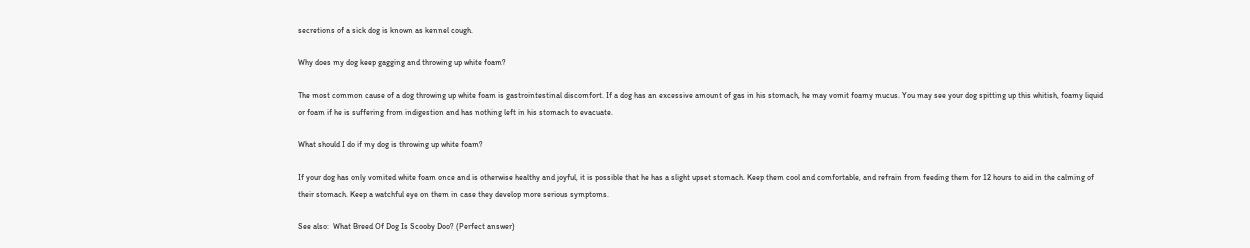secretions of a sick dog is known as kennel cough.

Why does my dog keep gagging and throwing up white foam?

The most common cause of a dog throwing up white foam is gastrointestinal discomfort. If a dog has an excessive amount of gas in his stomach, he may vomit foamy mucus. You may see your dog spitting up this whitish, foamy liquid or foam if he is suffering from indigestion and has nothing left in his stomach to evacuate.

What should I do if my dog is throwing up white foam?

If your dog has only vomited white foam once and is otherwise healthy and joyful, it is possible that he has a slight upset stomach. Keep them cool and comfortable, and refrain from feeding them for 12 hours to aid in the calming of their stomach. Keep a watchful eye on them in case they develop more serious symptoms.

See also:  What Breed Of Dog Is Scooby Doo? (Perfect answer)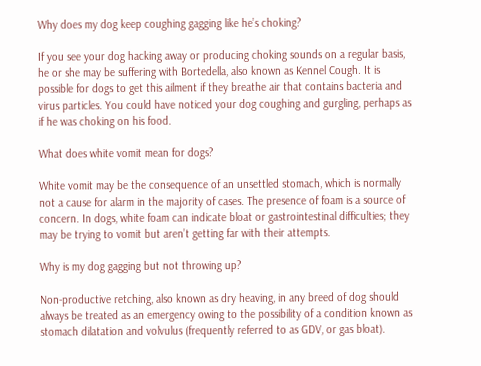Why does my dog keep coughing gagging like he’s choking?

If you see your dog hacking away or producing choking sounds on a regular basis, he or she may be suffering with Bortedella, also known as Kennel Cough. It is possible for dogs to get this ailment if they breathe air that contains bacteria and virus particles. You could have noticed your dog coughing and gurgling, perhaps as if he was choking on his food.

What does white vomit mean for dogs?

White vomit may be the consequence of an unsettled stomach, which is normally not a cause for alarm in the majority of cases. The presence of foam is a source of concern. In dogs, white foam can indicate bloat or gastrointestinal difficulties; they may be trying to vomit but aren’t getting far with their attempts.

Why is my dog gagging but not throwing up?

Non-productive retching, also known as dry heaving, in any breed of dog should always be treated as an emergency owing to the possibility of a condition known as stomach dilatation and volvulus (frequently referred to as GDV, or gas bloat).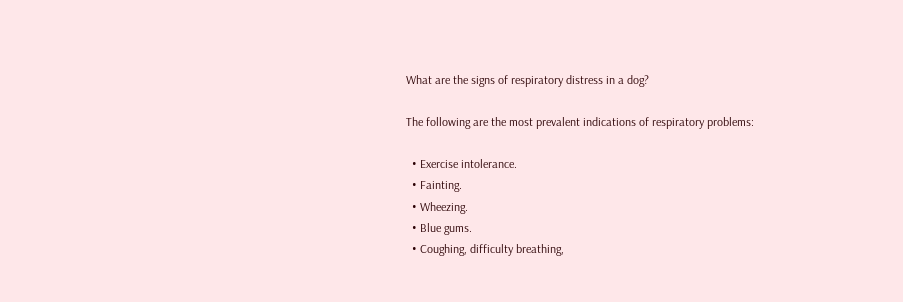What are the signs of respiratory distress in a dog?

The following are the most prevalent indications of respiratory problems:

  • Exercise intolerance.
  • Fainting.
  • Wheezing.
  • Blue gums.
  • Coughing, difficulty breathing,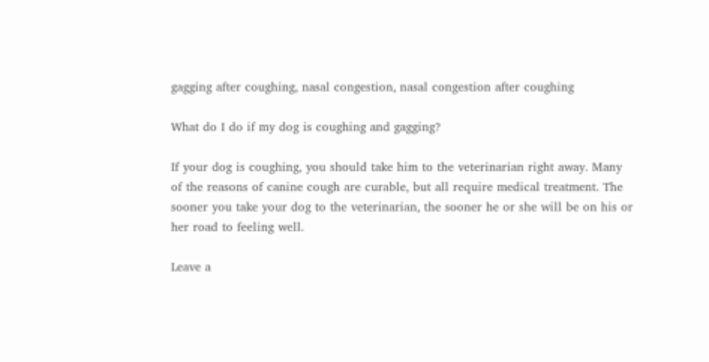gagging after coughing, nasal congestion, nasal congestion after coughing

What do I do if my dog is coughing and gagging?

If your dog is coughing, you should take him to the veterinarian right away. Many of the reasons of canine cough are curable, but all require medical treatment. The sooner you take your dog to the veterinarian, the sooner he or she will be on his or her road to feeling well.

Leave a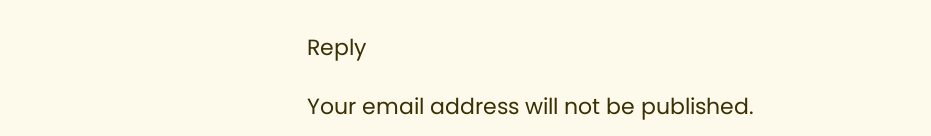Reply

Your email address will not be published.